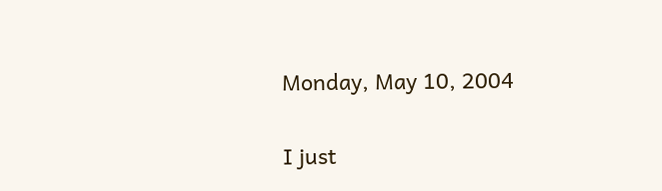Monday, May 10, 2004

I just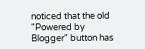noticed that the old "Powered by Blogger" button has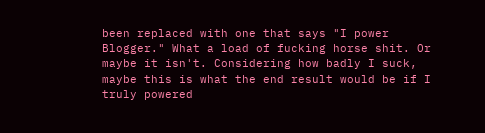been replaced with one that says "I power Blogger." What a load of fucking horse shit. Or maybe it isn't. Considering how badly I suck, maybe this is what the end result would be if I truly powered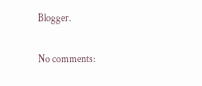Blogger.

No comments: